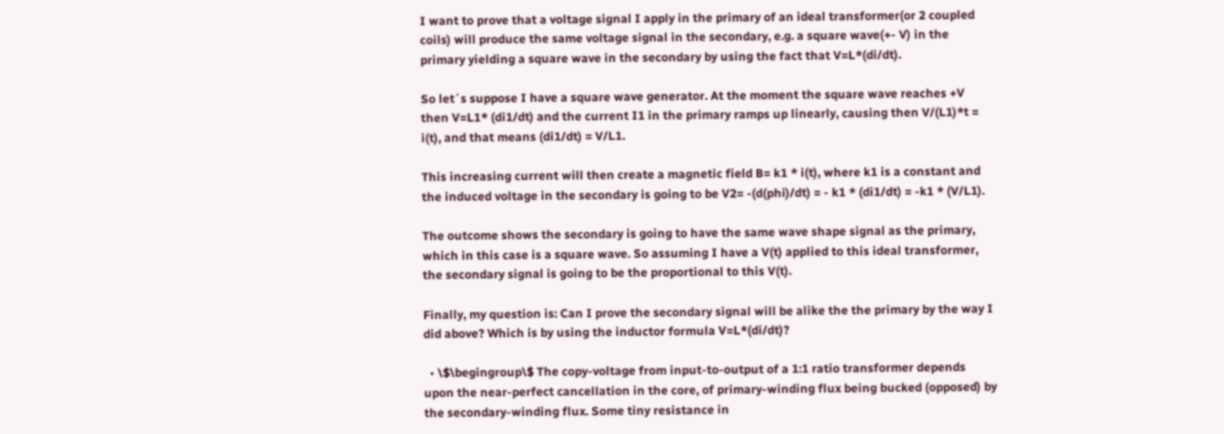I want to prove that a voltage signal I apply in the primary of an ideal transformer(or 2 coupled coils) will produce the same voltage signal in the secondary, e.g. a square wave(+- V) in the primary yielding a square wave in the secondary by using the fact that V=L*(di/dt).

So let´s suppose I have a square wave generator. At the moment the square wave reaches +V then V=L1* (di1/dt) and the current I1 in the primary ramps up linearly, causing then V/(L1)*t = i(t), and that means (di1/dt) = V/L1.

This increasing current will then create a magnetic field B= k1 * i(t), where k1 is a constant and the induced voltage in the secondary is going to be V2= -(d(phi)/dt) = - k1 * (di1/dt) = -k1 * (V/L1).

The outcome shows the secondary is going to have the same wave shape signal as the primary, which in this case is a square wave. So assuming I have a V(t) applied to this ideal transformer, the secondary signal is going to be the proportional to this V(t).

Finally, my question is: Can I prove the secondary signal will be alike the the primary by the way I did above? Which is by using the inductor formula V=L*(di/dt)?

  • \$\begingroup\$ The copy-voltage from input-to-output of a 1:1 ratio transformer depends upon the near-perfect cancellation in the core, of primary-winding flux being bucked (opposed) by the secondary-winding flux. Some tiny resistance in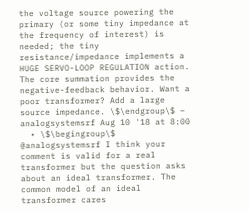the voltage source powering the primary (or some tiny impedance at the frequency of interest) is needed; the tiny resistance/impedance implements a HUGE SERVO-LOOP REGULATION action. The core summation provides the negative-feedback behavior. Want a poor transformer? Add a large source impedance. \$\endgroup\$ – analogsystemsrf Aug 10 '18 at 8:00
  • \$\begingroup\$ @analogsystemsrf I think your comment is valid for a real transformer but the question asks about an ideal transformer. The common model of an ideal transformer cares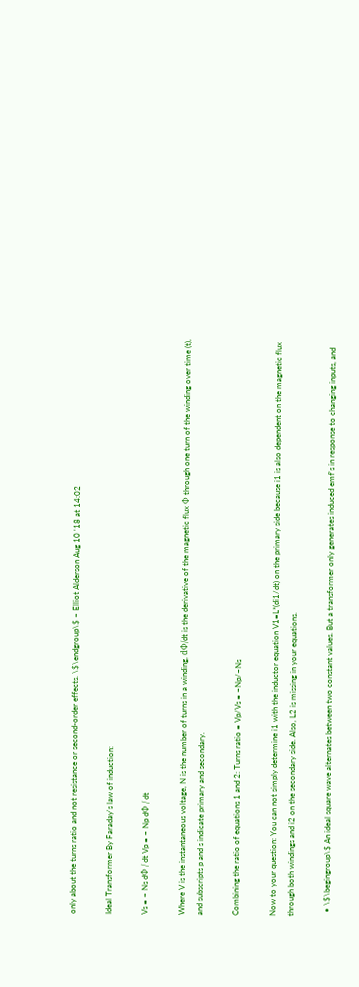only about the turns ratio and not resistance or second-order effects. \$\endgroup\$ – Elliot Alderson Aug 10 '18 at 14:02

Ideal Transformer By Faraday's law of induction:

Vs = − Ns dΦ / dt Vp = − Np dΦ / dt

Where V is the instantaneous voltage, N is the number of turns in a winding, dΦ/dt is the derivative of the magnetic flux Φ through one turn of the winding over time (t), and subscripts p and s indicate primary and secondary.

Combining the ratio of equations 1 and 2: Turns ratio = Vp/Vs = −Np/−Ns

Now to your question: You can not simply determine i1 with the inductor equation V1=L*(di1/dt) on the primary side because i1 is also dependent on the magnetic flux through both windings and i2 on the secondary side. Also, L2 is missing in your equations.

  • \$\begingroup\$ An ideal square wave alternates between two constant values. But a transformer only generates induced emf's in response to changing inputs, and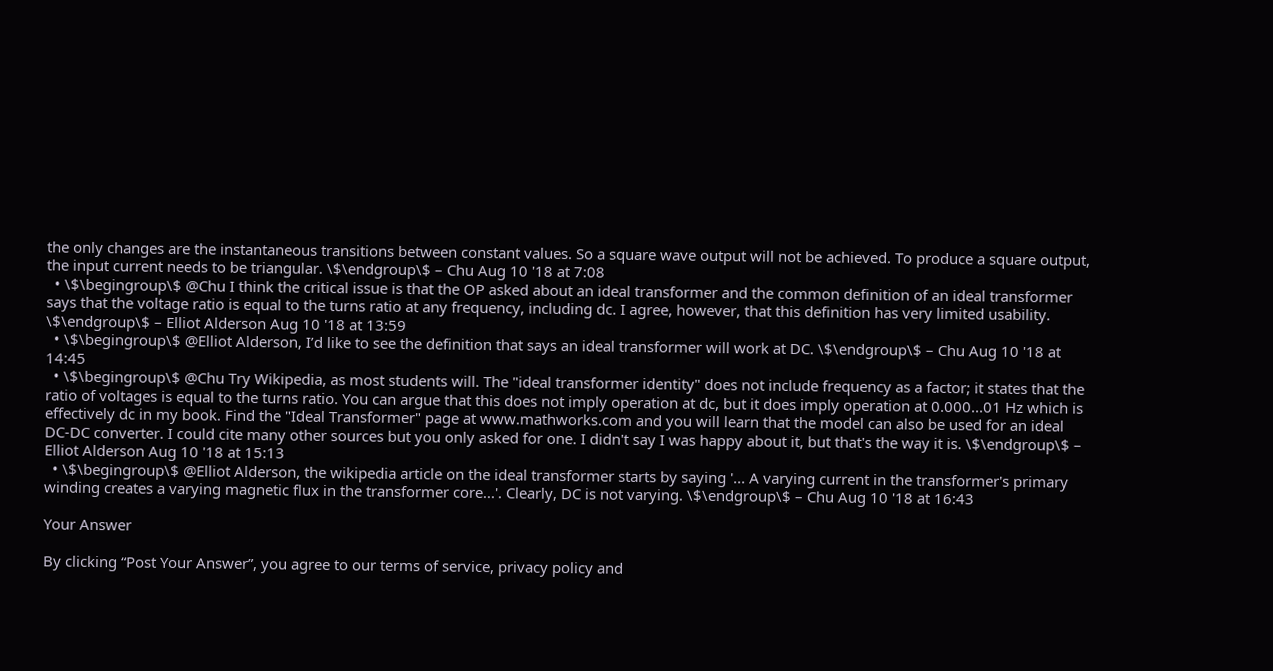the only changes are the instantaneous transitions between constant values. So a square wave output will not be achieved. To produce a square output, the input current needs to be triangular. \$\endgroup\$ – Chu Aug 10 '18 at 7:08
  • \$\begingroup\$ @Chu I think the critical issue is that the OP asked about an ideal transformer and the common definition of an ideal transformer says that the voltage ratio is equal to the turns ratio at any frequency, including dc. I agree, however, that this definition has very limited usability. \$\endgroup\$ – Elliot Alderson Aug 10 '18 at 13:59
  • \$\begingroup\$ @Elliot Alderson, I’d like to see the definition that says an ideal transformer will work at DC. \$\endgroup\$ – Chu Aug 10 '18 at 14:45
  • \$\begingroup\$ @Chu Try Wikipedia, as most students will. The "ideal transformer identity" does not include frequency as a factor; it states that the ratio of voltages is equal to the turns ratio. You can argue that this does not imply operation at dc, but it does imply operation at 0.000...01 Hz which is effectively dc in my book. Find the "Ideal Transformer" page at www.mathworks.com and you will learn that the model can also be used for an ideal DC-DC converter. I could cite many other sources but you only asked for one. I didn't say I was happy about it, but that's the way it is. \$\endgroup\$ – Elliot Alderson Aug 10 '18 at 15:13
  • \$\begingroup\$ @Elliot Alderson, the wikipedia article on the ideal transformer starts by saying '... A varying current in the transformer's primary winding creates a varying magnetic flux in the transformer core...'. Clearly, DC is not varying. \$\endgroup\$ – Chu Aug 10 '18 at 16:43

Your Answer

By clicking “Post Your Answer”, you agree to our terms of service, privacy policy and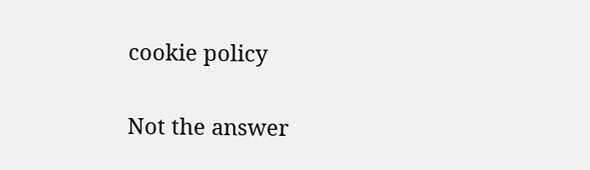cookie policy

Not the answer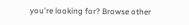you're looking for? Browse other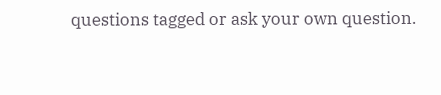questions tagged or ask your own question.